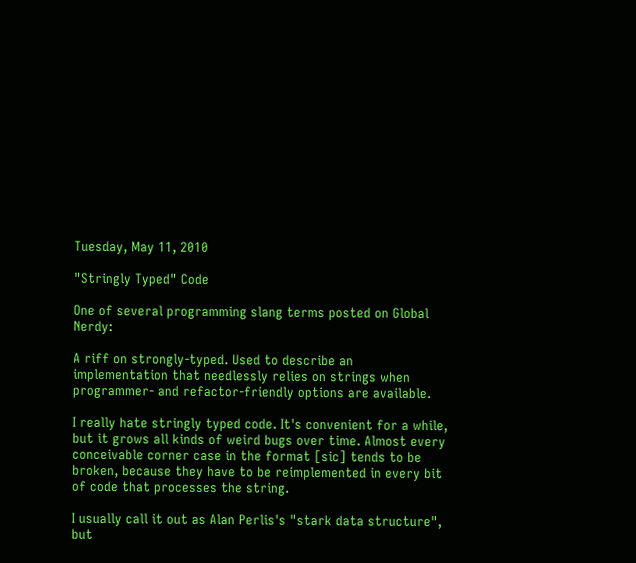Tuesday, May 11, 2010

"Stringly Typed" Code

One of several programming slang terms posted on Global Nerdy:

A riff on strongly-typed. Used to describe an implementation that needlessly relies on strings when programmer- and refactor-friendly options are available.

I really hate stringly typed code. It's convenient for a while, but it grows all kinds of weird bugs over time. Almost every conceivable corner case in the format [sic] tends to be broken, because they have to be reimplemented in every bit of code that processes the string.

I usually call it out as Alan Perlis's "stark data structure", but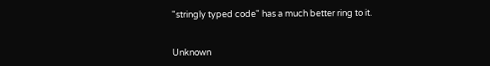"stringly typed code" has a much better ring to it.


Unknown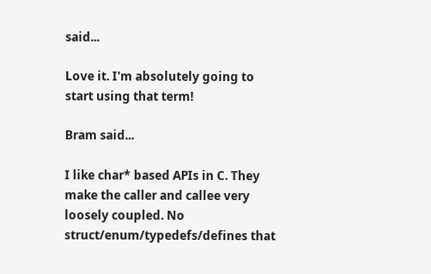said...

Love it. I'm absolutely going to start using that term!

Bram said...

I like char* based APIs in C. They make the caller and callee very loosely coupled. No struct/enum/typedefs/defines that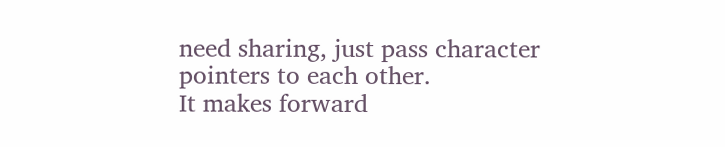need sharing, just pass character pointers to each other.
It makes forward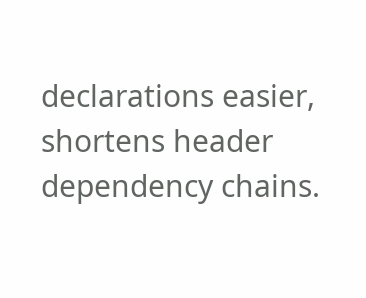declarations easier, shortens header dependency chains.